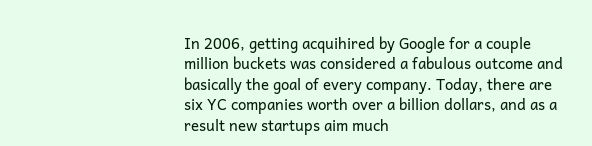In 2006, getting acquihired by Google for a couple million buckets was considered a fabulous outcome and basically the goal of every company. Today, there are six YC companies worth over a billion dollars, and as a result new startups aim much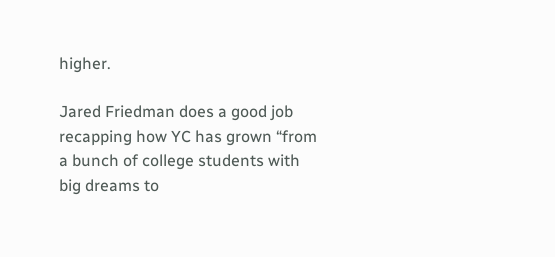higher.

Jared Friedman does a good job recapping how YC has grown “from a bunch of college students with big dreams to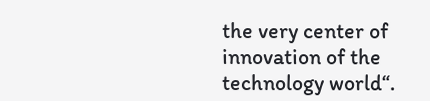the very center of innovation of the technology world“.